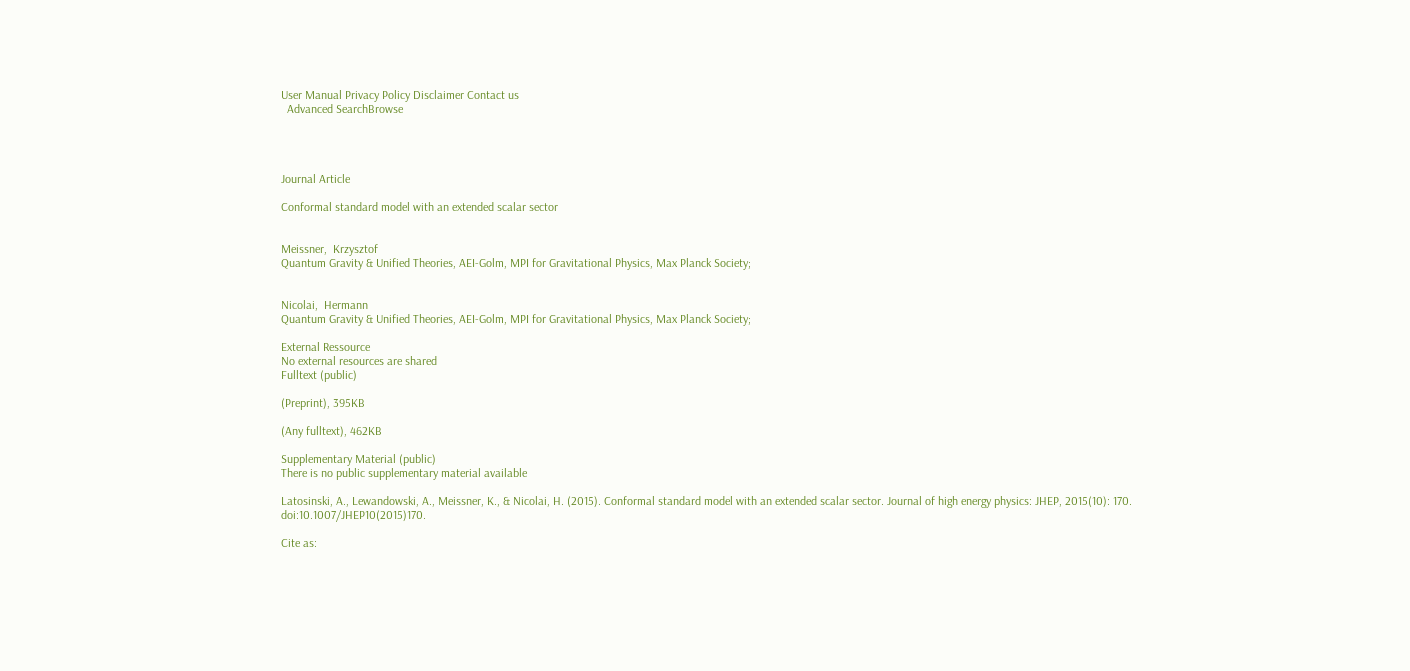User Manual Privacy Policy Disclaimer Contact us
  Advanced SearchBrowse




Journal Article

Conformal standard model with an extended scalar sector


Meissner,  Krzysztof
Quantum Gravity & Unified Theories, AEI-Golm, MPI for Gravitational Physics, Max Planck Society;


Nicolai,  Hermann
Quantum Gravity & Unified Theories, AEI-Golm, MPI for Gravitational Physics, Max Planck Society;

External Ressource
No external resources are shared
Fulltext (public)

(Preprint), 395KB

(Any fulltext), 462KB

Supplementary Material (public)
There is no public supplementary material available

Latosinski, A., Lewandowski, A., Meissner, K., & Nicolai, H. (2015). Conformal standard model with an extended scalar sector. Journal of high energy physics: JHEP, 2015(10): 170. doi:10.1007/JHEP10(2015)170.

Cite as: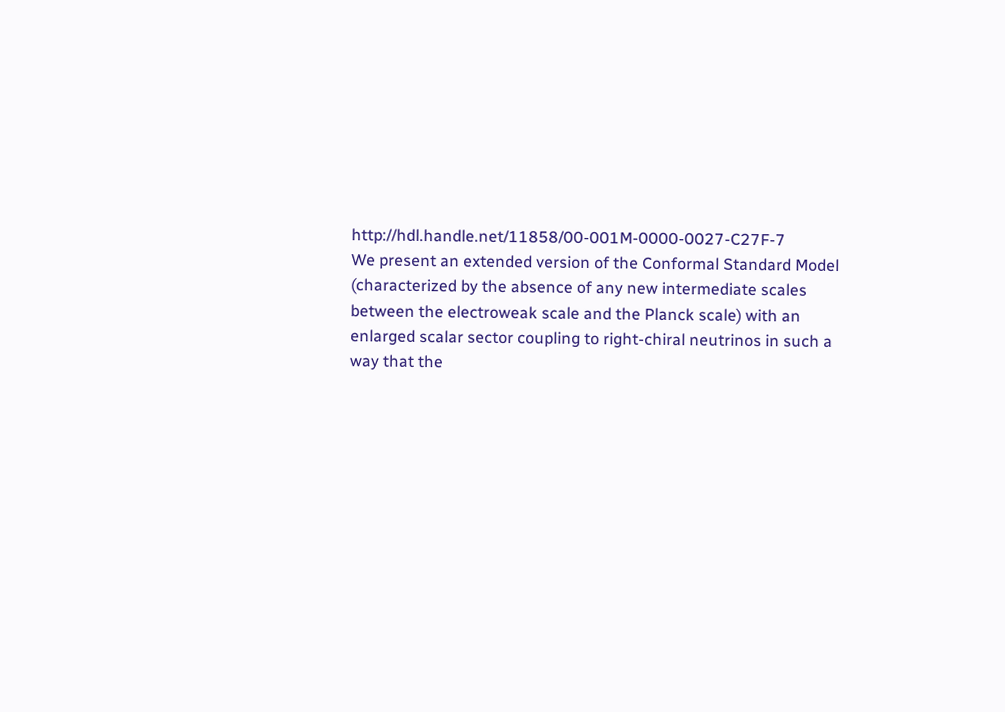http://hdl.handle.net/11858/00-001M-0000-0027-C27F-7
We present an extended version of the Conformal Standard Model (characterized by the absence of any new intermediate scales between the electroweak scale and the Planck scale) with an enlarged scalar sector coupling to right-chiral neutrinos in such a way that the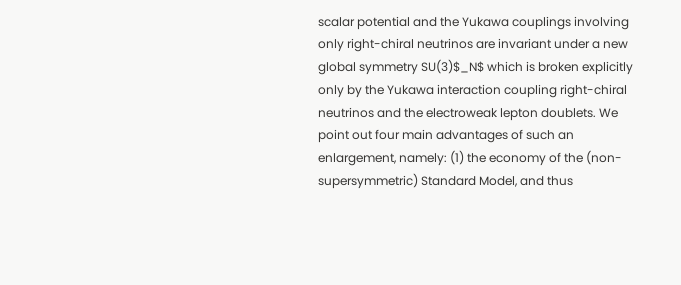scalar potential and the Yukawa couplings involving only right-chiral neutrinos are invariant under a new global symmetry SU(3)$_N$ which is broken explicitly only by the Yukawa interaction coupling right-chiral neutrinos and the electroweak lepton doublets. We point out four main advantages of such an enlargement, namely: (1) the economy of the (non-supersymmetric) Standard Model, and thus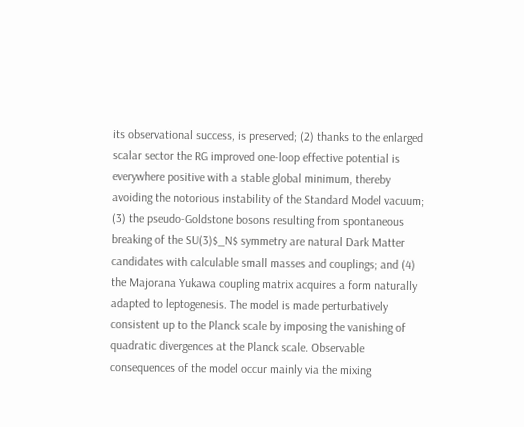its observational success, is preserved; (2) thanks to the enlarged scalar sector the RG improved one-loop effective potential is everywhere positive with a stable global minimum, thereby avoiding the notorious instability of the Standard Model vacuum; (3) the pseudo-Goldstone bosons resulting from spontaneous breaking of the SU(3)$_N$ symmetry are natural Dark Matter candidates with calculable small masses and couplings; and (4) the Majorana Yukawa coupling matrix acquires a form naturally adapted to leptogenesis. The model is made perturbatively consistent up to the Planck scale by imposing the vanishing of quadratic divergences at the Planck scale. Observable consequences of the model occur mainly via the mixing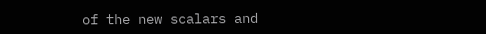of the new scalars and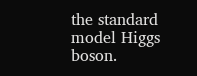the standard model Higgs boson.